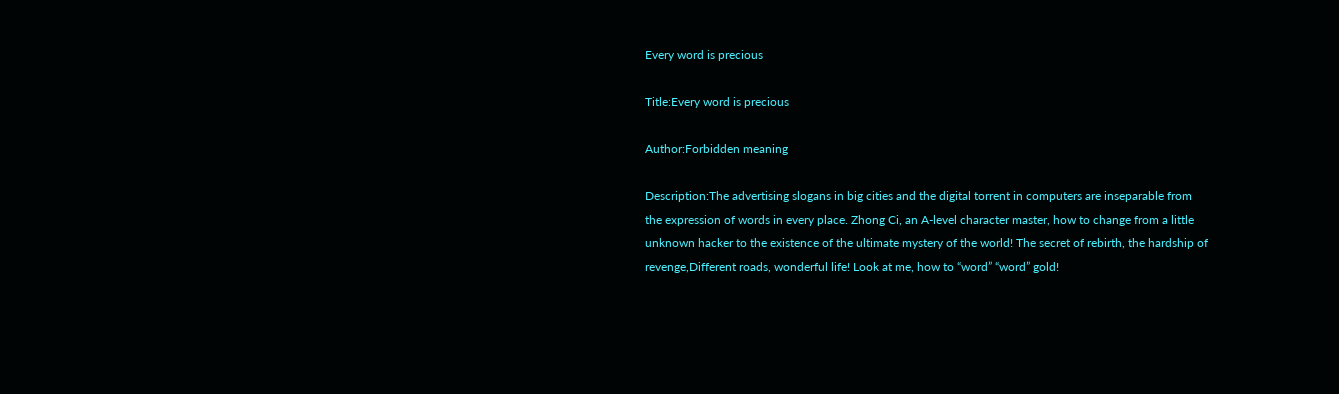Every word is precious

Title:Every word is precious

Author:Forbidden meaning

Description:The advertising slogans in big cities and the digital torrent in computers are inseparable from the expression of words in every place. Zhong Ci, an A-level character master, how to change from a little unknown hacker to the existence of the ultimate mystery of the world! The secret of rebirth, the hardship of revenge,Different roads, wonderful life! Look at me, how to “word” “word” gold!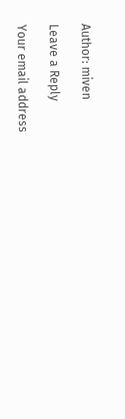Author: miven

Leave a Reply

Your email address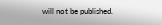will not be published.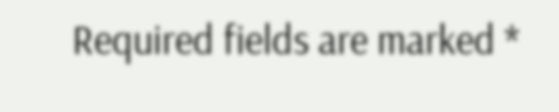Required fields are marked *